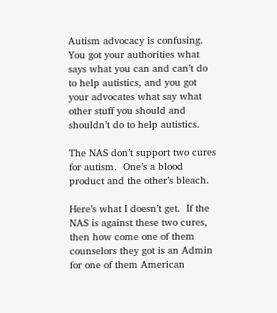Autism advocacy is confusing.  You got your authorities what says what you can and can’t do to help autistics, and you got your advocates what say what other stuff you should and shouldn’t do to help autistics.

The NAS don’t support two cures for autism.  One’s a blood product and the other’s bleach.

Here’s what I doesn’t get.  If the NAS is against these two cures, then how come one of them counselors they got is an Admin for one of them American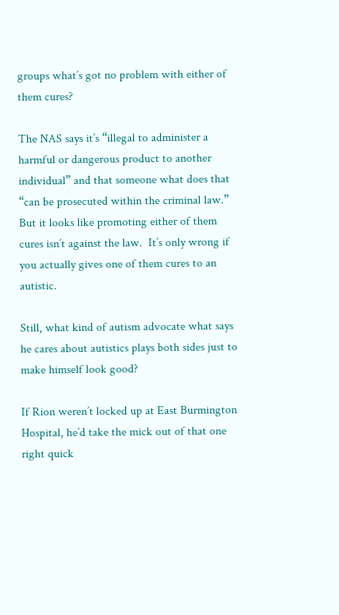groups what’s got no problem with either of them cures?

The NAS says it’s “illegal to administer a harmful or dangerous product to another individual” and that someone what does that “can be prosecuted within the criminal law.”  But it looks like promoting either of them cures isn’t against the law.  It’s only wrong if you actually gives one of them cures to an autistic.

Still, what kind of autism advocate what says he cares about autistics plays both sides just to make himself look good?

If Rion weren’t locked up at East Burmington Hospital, he’d take the mick out of that one right quick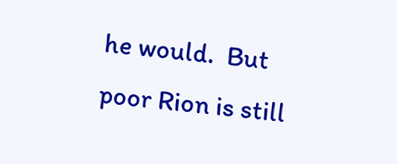he would.  But poor Rion is still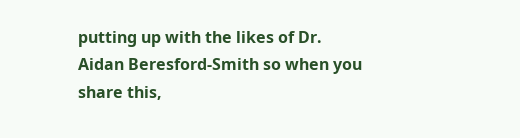putting up with the likes of Dr. Aidan Beresford-Smith so when you share this,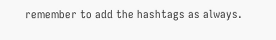remember to add the hashtags as always.